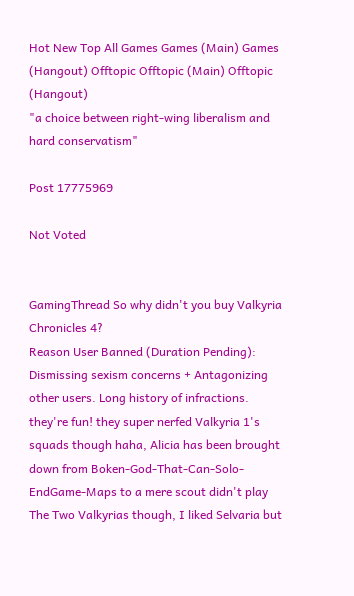Hot New Top All Games Games (Main) Games (Hangout) Offtopic Offtopic (Main) Offtopic (Hangout)
"a choice between right-wing liberalism and hard conservatism"

Post 17775969

Not Voted


GamingThread So why didn't you buy Valkyria Chronicles 4?
Reason User Banned (Duration Pending): Dismissing sexism concerns + Antagonizing other users. Long history of infractions.
they're fun! they super nerfed Valkyria 1's squads though haha, Alicia has been brought down from Boken-God-That-Can-Solo-EndGame-Maps to a mere scout didn't play The Two Valkyrias though, I liked Selvaria but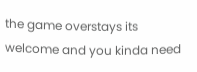the game overstays its welcome and you kinda need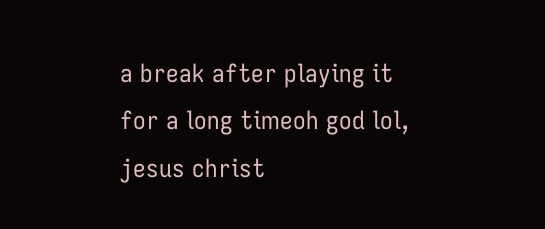a break after playing it for a long timeoh god lol, jesus christ